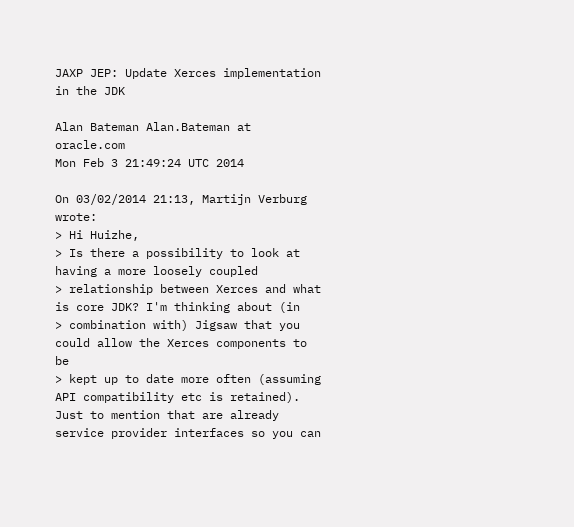JAXP JEP: Update Xerces implementation in the JDK

Alan Bateman Alan.Bateman at oracle.com
Mon Feb 3 21:49:24 UTC 2014

On 03/02/2014 21:13, Martijn Verburg wrote:
> Hi Huizhe,
> Is there a possibility to look at having a more loosely coupled
> relationship between Xerces and what is core JDK? I'm thinking about (in
> combination with) Jigsaw that you could allow the Xerces components to be
> kept up to date more often (assuming API compatibility etc is retained).
Just to mention that are already service provider interfaces so you can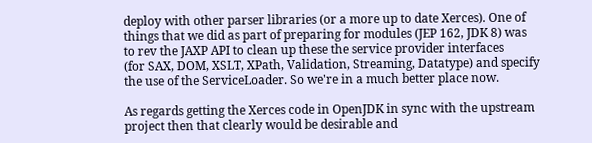deploy with other parser libraries (or a more up to date Xerces). One of
things that we did as part of preparing for modules (JEP 162, JDK 8) was
to rev the JAXP API to clean up these the service provider interfaces
(for SAX, DOM, XSLT, XPath, Validation, Streaming, Datatype) and specify
the use of the ServiceLoader. So we're in a much better place now.

As regards getting the Xerces code in OpenJDK in sync with the upstream
project then that clearly would be desirable and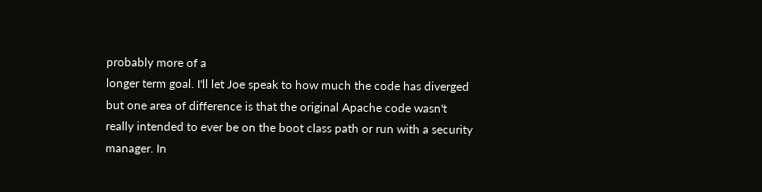probably more of a
longer term goal. I'll let Joe speak to how much the code has diverged
but one area of difference is that the original Apache code wasn't
really intended to ever be on the boot class path or run with a security
manager. In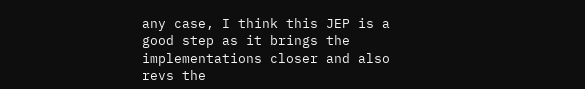any case, I think this JEP is a good step as it brings the
implementations closer and also revs the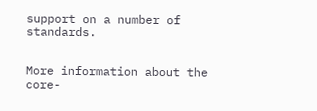support on a number of standards.


More information about the core-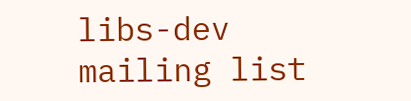libs-dev mailing list